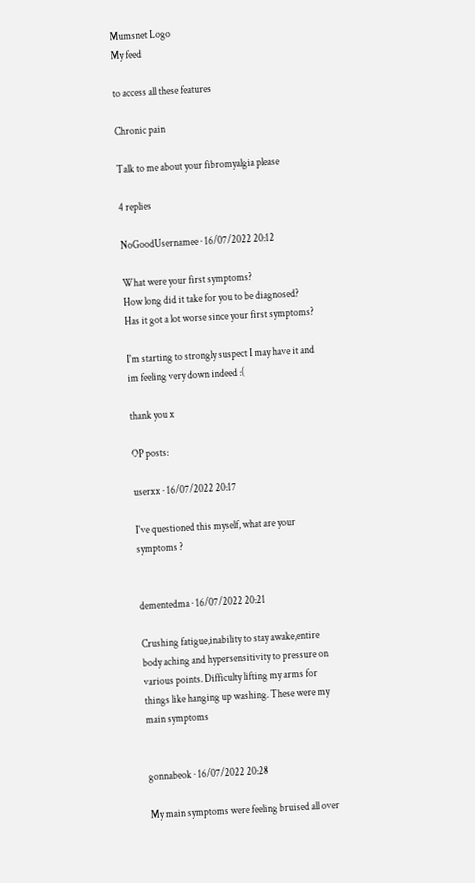Mumsnet Logo
My feed

to access all these features

Chronic pain

Talk to me about your fibromyalgia please

4 replies

NoGoodUsernamee · 16/07/2022 20:12

What were your first symptoms?
How long did it take for you to be diagnosed?
Has it got a lot worse since your first symptoms?

I'm starting to strongly suspect I may have it and im feeling very down indeed :(

thank you x

OP posts:

userxx · 16/07/2022 20:17

I've questioned this myself, what are your symptoms ?


dementedma · 16/07/2022 20:21

Crushing fatigue,inability to stay awake,entire body aching and hypersensitivity to pressure on various points. Difficulty lifting my arms for things like hanging up washing. These were my main symptoms


gonnabeok · 16/07/2022 20:28

My main symptoms were feeling bruised all over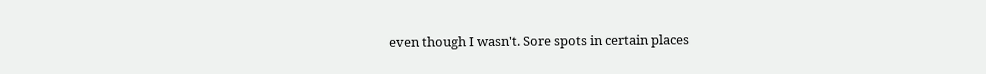even though I wasn't. Sore spots in certain places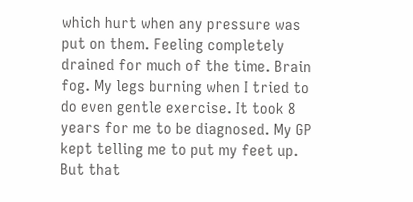which hurt when any pressure was put on them. Feeling completely drained for much of the time. Brain fog. My legs burning when I tried to do even gentle exercise. It took 8 years for me to be diagnosed. My GP kept telling me to put my feet up. But that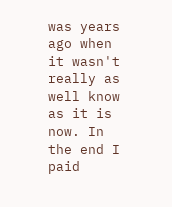was years ago when it wasn't really as well know as it is now. In the end I paid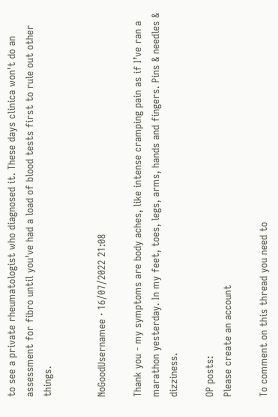to see a private rheumatologist who diagnosed it. These days clinica won't do an assessment for fibro until you've had a load of blood tests first to rule out other things.


NoGoodUsernamee · 16/07/2022 21:08

Thank you - my symptoms are body aches, like intense cramping pain as if I’ve ran a marathon yesterday. In my feet, toes, legs, arms, hands and fingers. Pins & needles & dizziness.

OP posts:
Please create an account

To comment on this thread you need to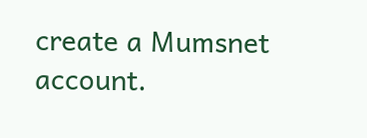create a Mumsnet account.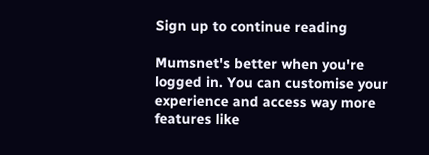Sign up to continue reading

Mumsnet's better when you're logged in. You can customise your experience and access way more features like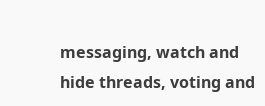messaging, watch and hide threads, voting and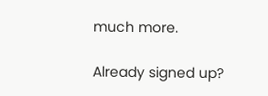much more.

Already signed up?